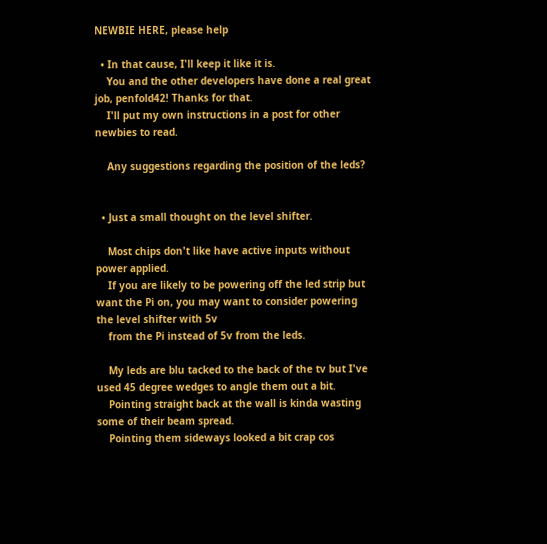NEWBIE HERE, please help

  • In that cause, I'll keep it like it is.
    You and the other developers have done a real great job, penfold42! Thanks for that.
    I'll put my own instructions in a post for other newbies to read.

    Any suggestions regarding the position of the leds?


  • Just a small thought on the level shifter.

    Most chips don't like have active inputs without power applied.
    If you are likely to be powering off the led strip but want the Pi on, you may want to consider powering the level shifter with 5v
    from the Pi instead of 5v from the leds.

    My leds are blu tacked to the back of the tv but I've used 45 degree wedges to angle them out a bit.
    Pointing straight back at the wall is kinda wasting some of their beam spread.
    Pointing them sideways looked a bit crap cos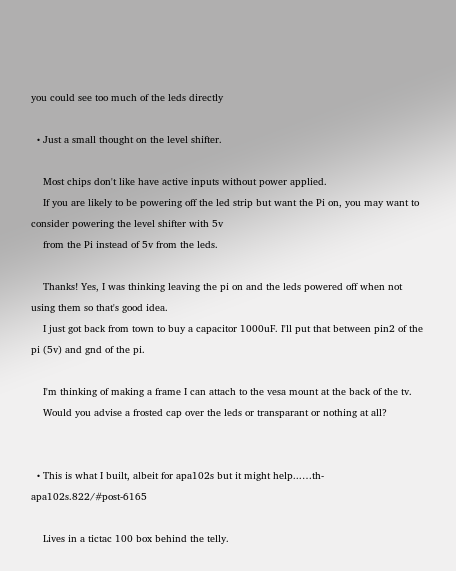you could see too much of the leds directly

  • Just a small thought on the level shifter.

    Most chips don't like have active inputs without power applied.
    If you are likely to be powering off the led strip but want the Pi on, you may want to consider powering the level shifter with 5v
    from the Pi instead of 5v from the leds.

    Thanks! Yes, I was thinking leaving the pi on and the leds powered off when not using them so that's good idea.
    I just got back from town to buy a capacitor 1000uF. I'll put that between pin2 of the pi (5v) and gnd of the pi.

    I'm thinking of making a frame I can attach to the vesa mount at the back of the tv.
    Would you advise a frosted cap over the leds or transparant or nothing at all?


  • This is what I built, albeit for apa102s but it might help...…th-apa102s.822/#post-6165

    Lives in a tictac 100 box behind the telly.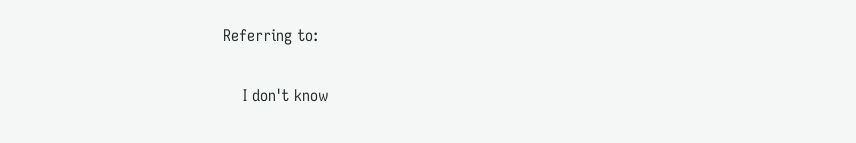Referring to:

    I don't know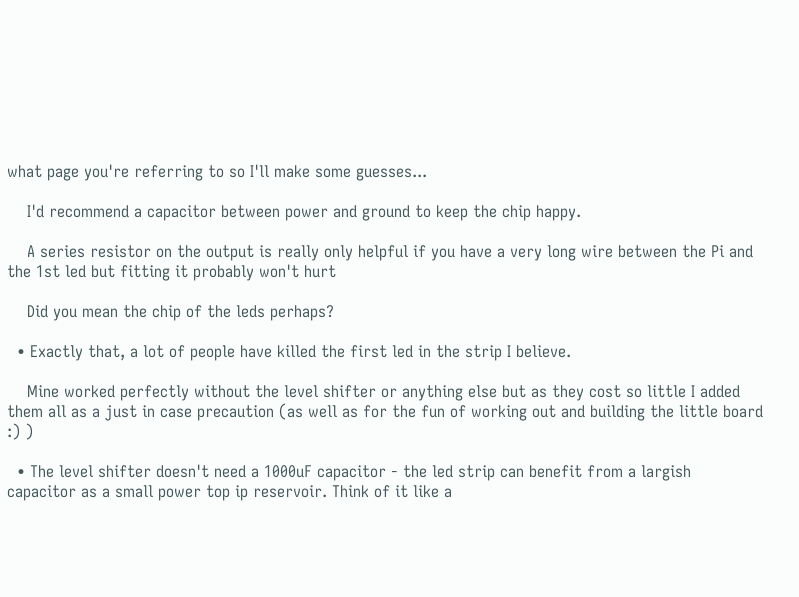what page you're referring to so I'll make some guesses...

    I'd recommend a capacitor between power and ground to keep the chip happy.

    A series resistor on the output is really only helpful if you have a very long wire between the Pi and the 1st led but fitting it probably won't hurt

    Did you mean the chip of the leds perhaps?

  • Exactly that, a lot of people have killed the first led in the strip I believe.

    Mine worked perfectly without the level shifter or anything else but as they cost so little I added them all as a just in case precaution (as well as for the fun of working out and building the little board :) )

  • The level shifter doesn't need a 1000uF capacitor - the led strip can benefit from a largish capacitor as a small power top ip reservoir. Think of it like a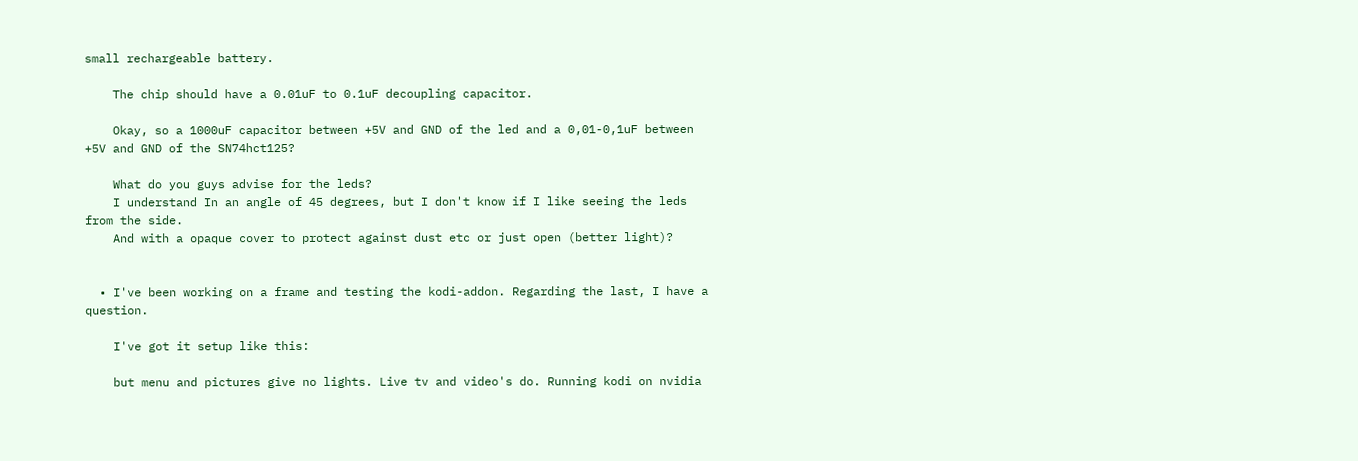small rechargeable battery.

    The chip should have a 0.01uF to 0.1uF decoupling capacitor.

    Okay, so a 1000uF capacitor between +5V and GND of the led and a 0,01-0,1uF between +5V and GND of the SN74hct125?

    What do you guys advise for the leds?
    I understand In an angle of 45 degrees, but I don't know if I like seeing the leds from the side.
    And with a opaque cover to protect against dust etc or just open (better light)?


  • I've been working on a frame and testing the kodi-addon. Regarding the last, I have a question.

    I've got it setup like this:

    but menu and pictures give no lights. Live tv and video's do. Running kodi on nvidia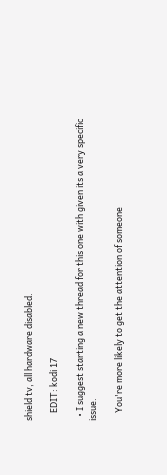shield tv, all hardware disabled.

    EDIT: kodi 17

  • I suggest starting a new thread for this one with given its a very specific issue.

    You're more likely to get the attention of someone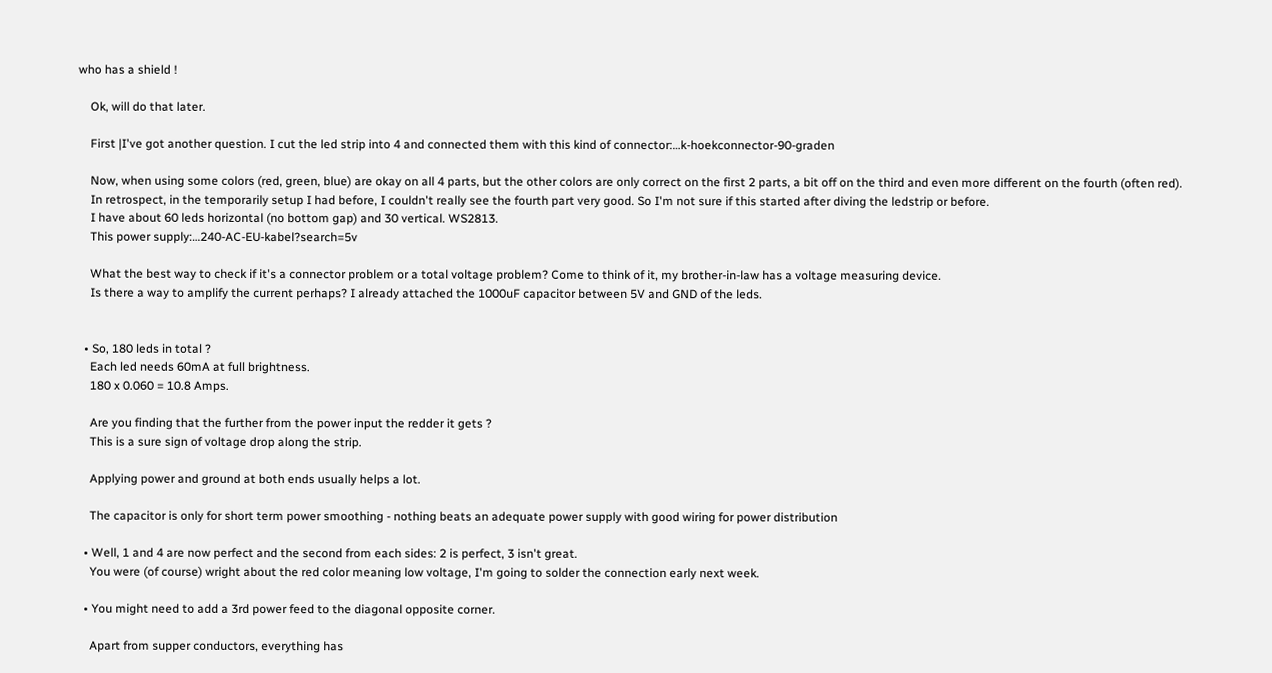who has a shield !

    Ok, will do that later.

    First |I've got another question. I cut the led strip into 4 and connected them with this kind of connector:…k-hoekconnector-90-graden

    Now, when using some colors (red, green, blue) are okay on all 4 parts, but the other colors are only correct on the first 2 parts, a bit off on the third and even more different on the fourth (often red).
    In retrospect, in the temporarily setup I had before, I couldn't really see the fourth part very good. So I'm not sure if this started after diving the ledstrip or before.
    I have about 60 leds horizontal (no bottom gap) and 30 vertical. WS2813.
    This power supply:…240-AC-EU-kabel?search=5v

    What the best way to check if it's a connector problem or a total voltage problem? Come to think of it, my brother-in-law has a voltage measuring device.
    Is there a way to amplify the current perhaps? I already attached the 1000uF capacitor between 5V and GND of the leds.


  • So, 180 leds in total ?
    Each led needs 60mA at full brightness.
    180 x 0.060 = 10.8 Amps.

    Are you finding that the further from the power input the redder it gets ?
    This is a sure sign of voltage drop along the strip.

    Applying power and ground at both ends usually helps a lot.

    The capacitor is only for short term power smoothing - nothing beats an adequate power supply with good wiring for power distribution

  • Well, 1 and 4 are now perfect and the second from each sides: 2 is perfect, 3 isn't great.
    You were (of course) wright about the red color meaning low voltage, I'm going to solder the connection early next week.

  • You might need to add a 3rd power feed to the diagonal opposite corner.

    Apart from supper conductors, everything has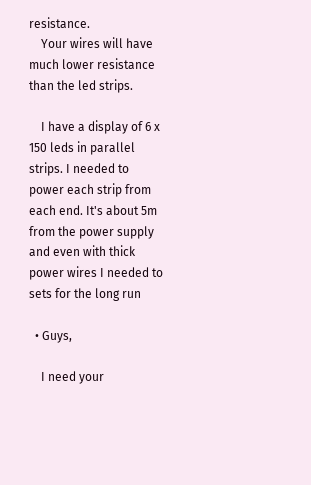resistance.
    Your wires will have much lower resistance than the led strips.

    I have a display of 6 x 150 leds in parallel strips. I needed to power each strip from each end. It's about 5m from the power supply and even with thick power wires I needed to sets for the long run

  • Guys,

    I need your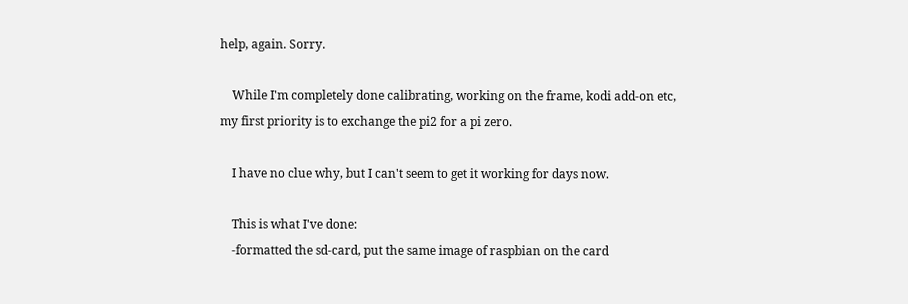help, again. Sorry.

    While I'm completely done calibrating, working on the frame, kodi add-on etc, my first priority is to exchange the pi2 for a pi zero.

    I have no clue why, but I can't seem to get it working for days now.

    This is what I've done:
    -formatted the sd-card, put the same image of raspbian on the card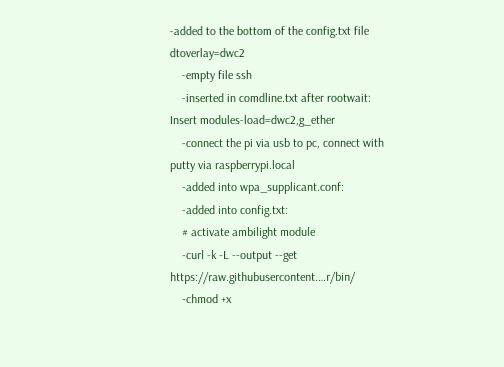-added to the bottom of the config.txt file dtoverlay=dwc2
    -empty file ssh
    -inserted in comdline.txt after rootwait: Insert modules-load=dwc2,g_ether
    -connect the pi via usb to pc, connect with putty via raspberrypi.local
    -added into wpa_supplicant.conf:
    -added into config.txt:
    # activate ambilight module
    -curl -k -L --output --get https://raw.githubusercontent.…r/bin/
    -chmod +x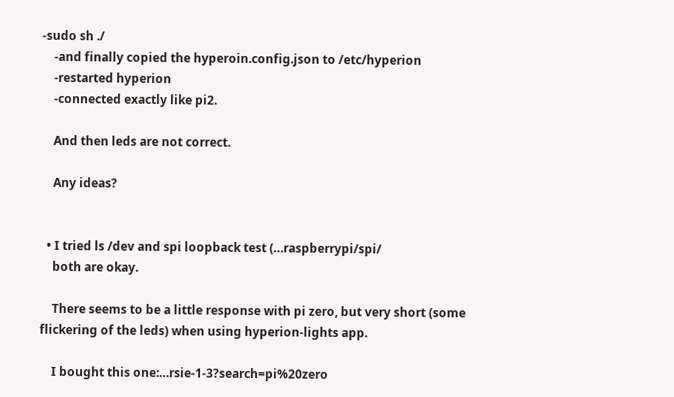-sudo sh ./
    -and finally copied the hyperoin.config.json to /etc/hyperion
    -restarted hyperion
    -connected exactly like pi2.

    And then leds are not correct.

    Any ideas?


  • I tried ls /dev and spi loopback test (…raspberrypi/spi/
    both are okay.

    There seems to be a little response with pi zero, but very short (some flickering of the leds) when using hyperion-lights app.

    I bought this one:…rsie-1-3?search=pi%20zero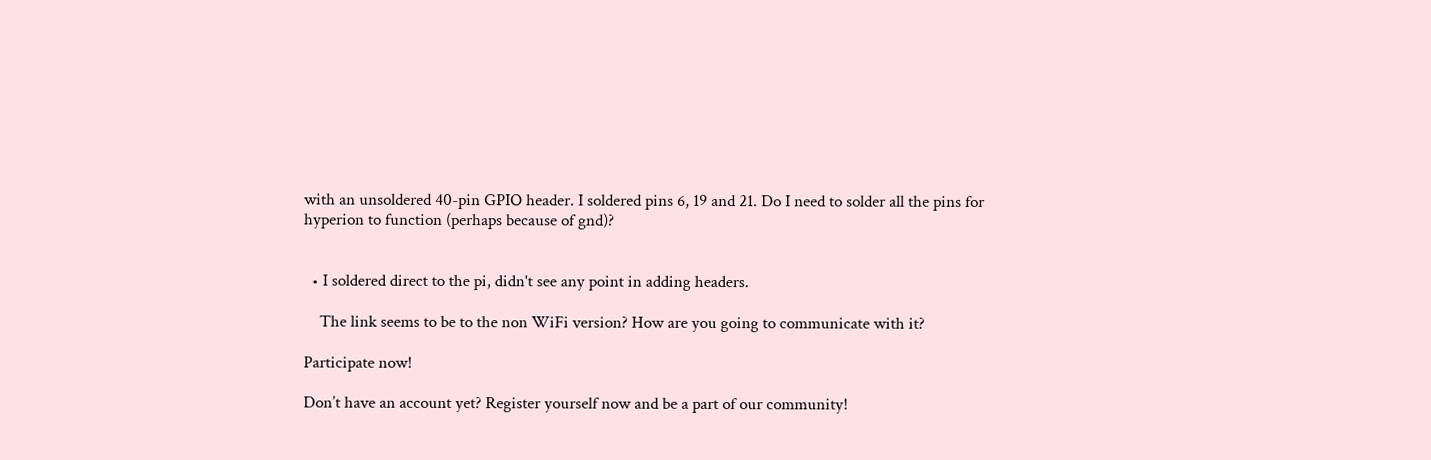with an unsoldered 40-pin GPIO header. I soldered pins 6, 19 and 21. Do I need to solder all the pins for hyperion to function (perhaps because of gnd)?


  • I soldered direct to the pi, didn't see any point in adding headers.

    The link seems to be to the non WiFi version? How are you going to communicate with it?

Participate now!

Don’t have an account yet? Register yourself now and be a part of our community!